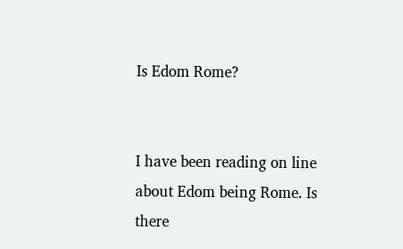Is Edom Rome?


I have been reading on line about Edom being Rome. Is there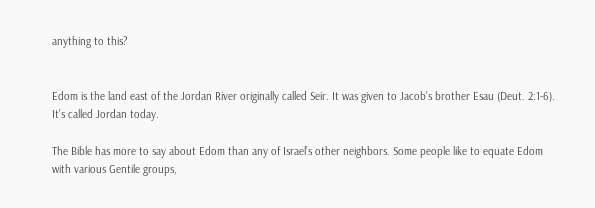anything to this?


Edom is the land east of the Jordan River originally called Seir. It was given to Jacob’s brother Esau (Deut. 2:1-6). It’s called Jordan today.

The Bible has more to say about Edom than any of Israel’s other neighbors. Some people like to equate Edom with various Gentile groups,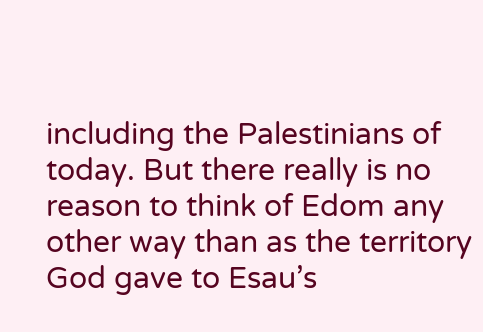including the Palestinians of today. But there really is no reason to think of Edom any other way than as the territory God gave to Esau’s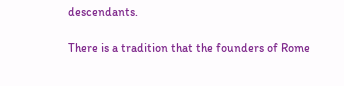descendants.

There is a tradition that the founders of Rome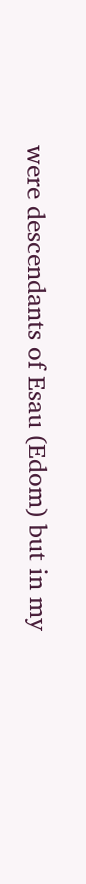were descendants of Esau (Edom) but in my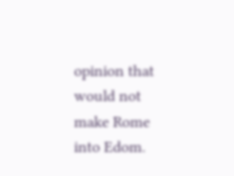opinion that would not make Rome into Edom.